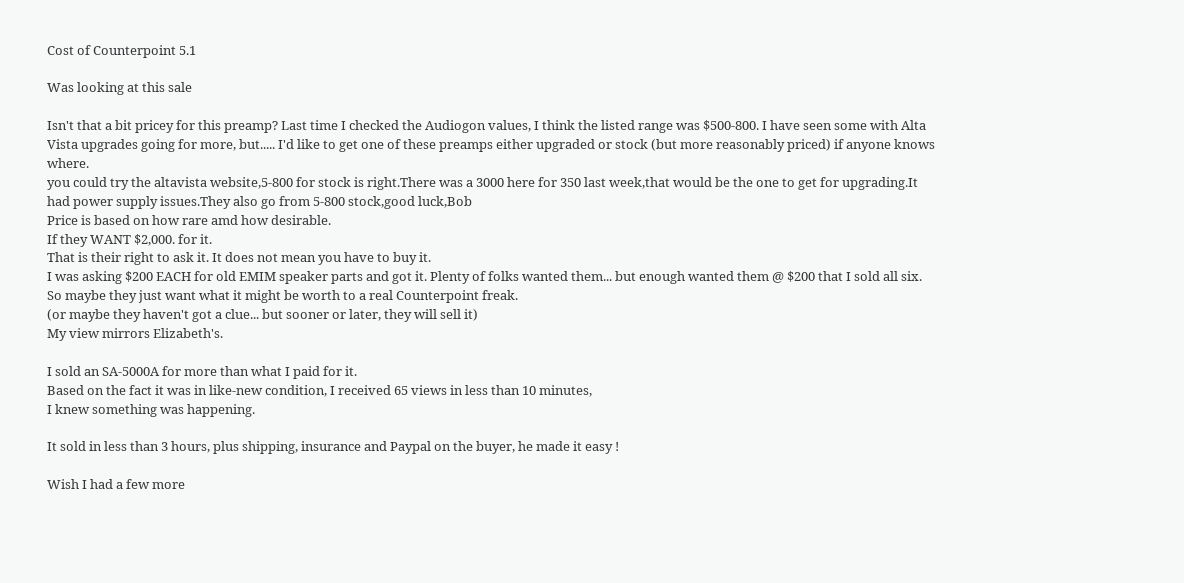Cost of Counterpoint 5.1

Was looking at this sale

Isn't that a bit pricey for this preamp? Last time I checked the Audiogon values, I think the listed range was $500-800. I have seen some with Alta Vista upgrades going for more, but..... I'd like to get one of these preamps either upgraded or stock (but more reasonably priced) if anyone knows where.
you could try the altavista website,5-800 for stock is right.There was a 3000 here for 350 last week,that would be the one to get for upgrading.It had power supply issues.They also go from 5-800 stock,good luck,Bob
Price is based on how rare amd how desirable.
If they WANT $2,000. for it.
That is their right to ask it. It does not mean you have to buy it.
I was asking $200 EACH for old EMIM speaker parts and got it. Plenty of folks wanted them... but enough wanted them @ $200 that I sold all six.
So maybe they just want what it might be worth to a real Counterpoint freak.
(or maybe they haven't got a clue... but sooner or later, they will sell it)
My view mirrors Elizabeth's.

I sold an SA-5000A for more than what I paid for it.
Based on the fact it was in like-new condition, I received 65 views in less than 10 minutes,
I knew something was happening.

It sold in less than 3 hours, plus shipping, insurance and Paypal on the buyer, he made it easy !

Wish I had a few more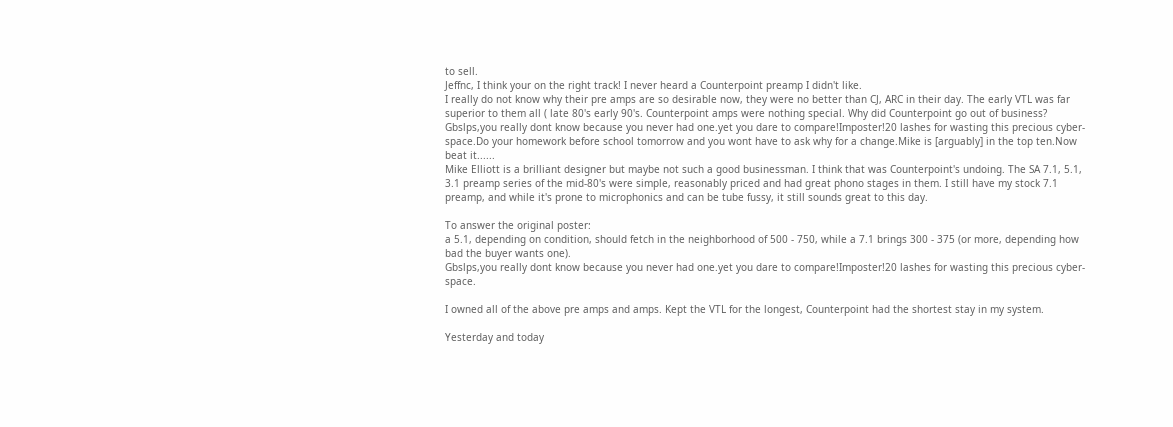to sell.
Jeffnc, I think your on the right track! I never heard a Counterpoint preamp I didn't like.
I really do not know why their pre amps are so desirable now, they were no better than CJ, ARC in their day. The early VTL was far superior to them all ( late 80's early 90's. Counterpoint amps were nothing special. Why did Counterpoint go out of business?
Gbslps,you really dont know because you never had one.yet you dare to compare!Imposter!20 lashes for wasting this precious cyber-space.Do your homework before school tomorrow and you wont have to ask why for a change.Mike is [arguably] in the top ten.Now beat it......
Mike Elliott is a brilliant designer but maybe not such a good businessman. I think that was Counterpoint's undoing. The SA 7.1, 5.1, 3.1 preamp series of the mid-80's were simple, reasonably priced and had great phono stages in them. I still have my stock 7.1 preamp, and while it's prone to microphonics and can be tube fussy, it still sounds great to this day.

To answer the original poster:
a 5.1, depending on condition, should fetch in the neighborhood of 500 - 750, while a 7.1 brings 300 - 375 (or more, depending how bad the buyer wants one).
Gbslps,you really dont know because you never had one.yet you dare to compare!Imposter!20 lashes for wasting this precious cyber-space.

I owned all of the above pre amps and amps. Kept the VTL for the longest, Counterpoint had the shortest stay in my system.

Yesterday and today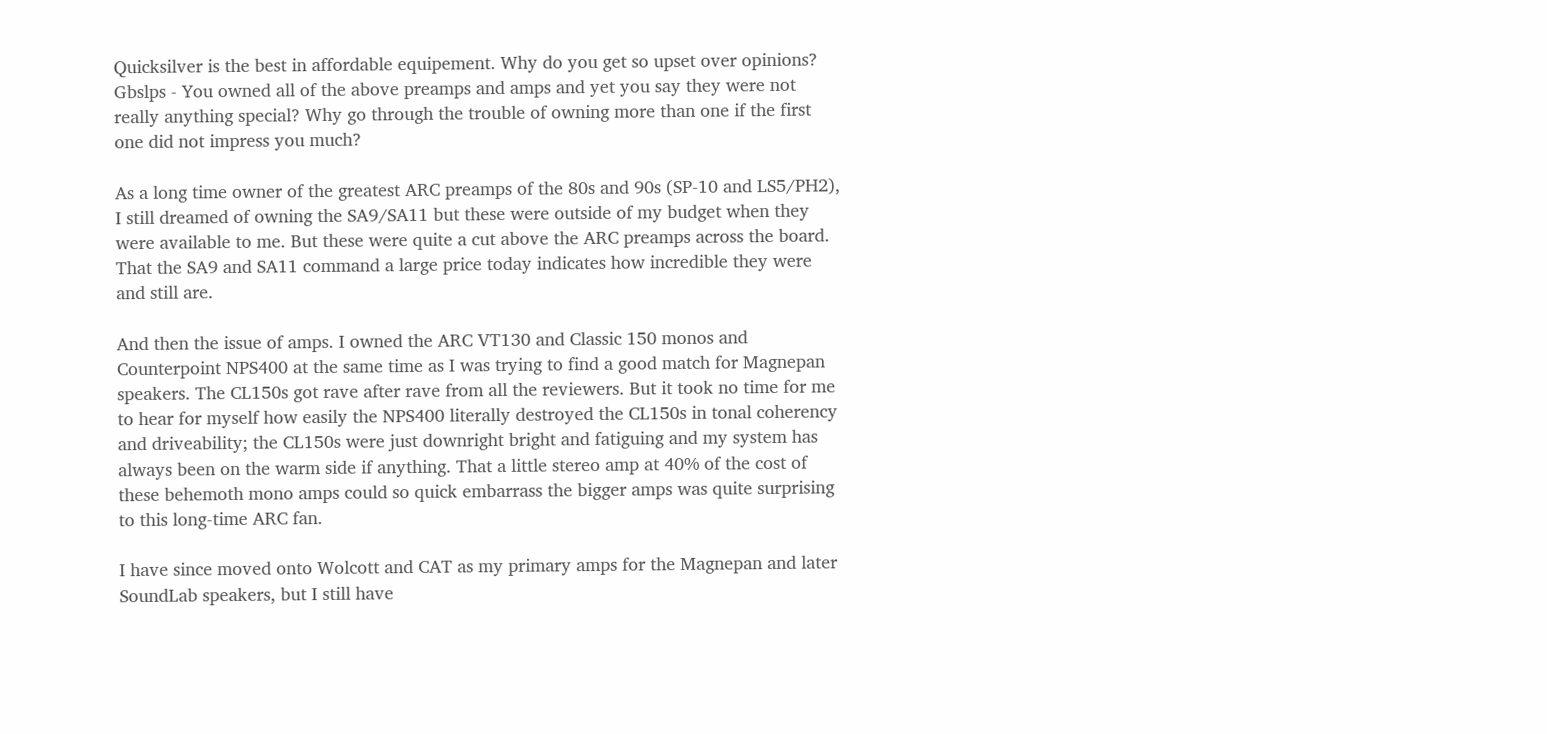Quicksilver is the best in affordable equipement. Why do you get so upset over opinions?
Gbslps - You owned all of the above preamps and amps and yet you say they were not really anything special? Why go through the trouble of owning more than one if the first one did not impress you much?

As a long time owner of the greatest ARC preamps of the 80s and 90s (SP-10 and LS5/PH2), I still dreamed of owning the SA9/SA11 but these were outside of my budget when they were available to me. But these were quite a cut above the ARC preamps across the board. That the SA9 and SA11 command a large price today indicates how incredible they were and still are.

And then the issue of amps. I owned the ARC VT130 and Classic 150 monos and Counterpoint NPS400 at the same time as I was trying to find a good match for Magnepan speakers. The CL150s got rave after rave from all the reviewers. But it took no time for me to hear for myself how easily the NPS400 literally destroyed the CL150s in tonal coherency and driveability; the CL150s were just downright bright and fatiguing and my system has always been on the warm side if anything. That a little stereo amp at 40% of the cost of these behemoth mono amps could so quick embarrass the bigger amps was quite surprising to this long-time ARC fan.

I have since moved onto Wolcott and CAT as my primary amps for the Magnepan and later SoundLab speakers, but I still have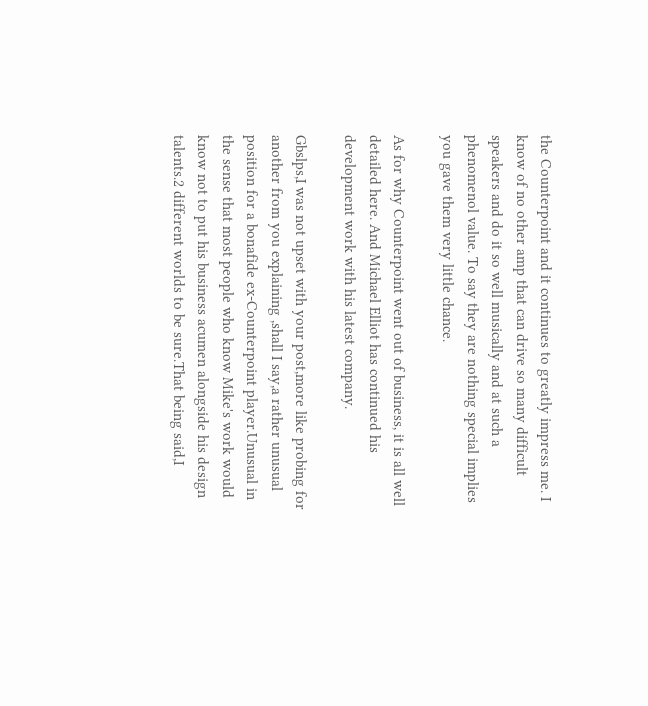the Counterpoint and it continues to greatly impress me. I know of no other amp that can drive so many difficult speakers and do it so well musically and at such a phenomenol value. To say they are nothing special implies you gave them very little chance.

As for why Counterpoint went out of business, it is all well detailed here. And Michael Elliot has continued his development work with his latest company.

Gbslps,I was not upset with your post,more like probing for another from you explaining ,shall I say,a rather unusual position for a bonafide ex-Counterpoint player.Unusual in the sense that most people who know Mike's work would know not to put his business acumen alongside his design talents.2 different worlds to be sure.That being said,I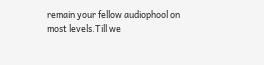remain your fellow audiophool on most levels.Till we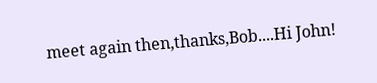meet again then,thanks,Bob....Hi John!